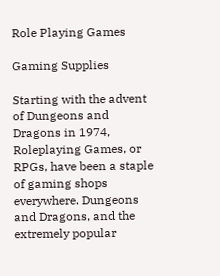Role Playing Games

Gaming Supplies

Starting with the advent of Dungeons and Dragons in 1974, Roleplaying Games, or RPGs, have been a staple of gaming shops everywhere. Dungeons and Dragons, and the extremely popular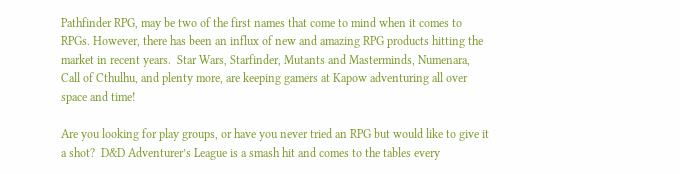Pathfinder RPG, may be two of the first names that come to mind when it comes to RPGs. However, there has been an influx of new and amazing RPG products hitting the market in recent years.  Star Wars, Starfinder, Mutants and Masterminds, Numenara, Call of Cthulhu, and plenty more, are keeping gamers at Kapow adventuring all over space and time!

Are you looking for play groups, or have you never tried an RPG but would like to give it a shot?  D&D Adventurer’s League is a smash hit and comes to the tables every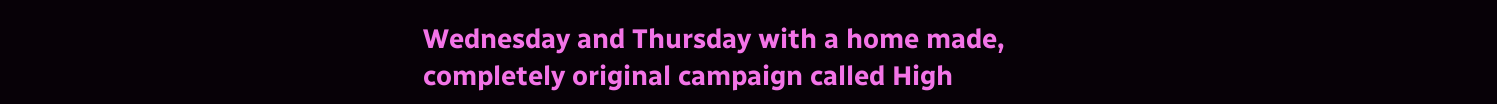Wednesday and Thursday with a home made, completely original campaign called High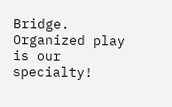Bridge. Organized play is our specialty!